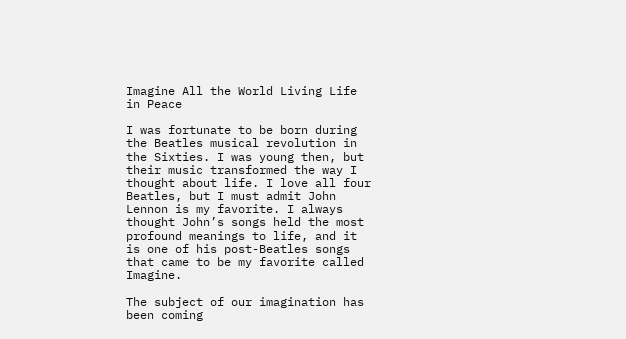Imagine All the World Living Life in Peace

I was fortunate to be born during the Beatles musical revolution in the Sixties. I was young then, but their music transformed the way I thought about life. I love all four Beatles, but I must admit John Lennon is my favorite. I always thought John’s songs held the most profound meanings to life, and it is one of his post-Beatles songs that came to be my favorite called Imagine.

The subject of our imagination has been coming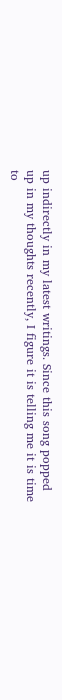up indirectly in my latest writings. Since this song popped up in my thoughts recently, I figure it is telling me it is time to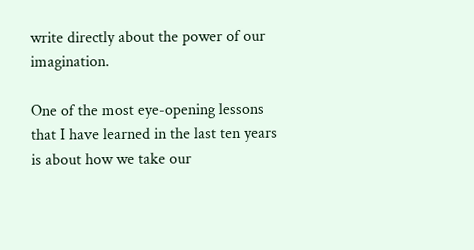write directly about the power of our imagination.

One of the most eye-opening lessons that I have learned in the last ten years is about how we take our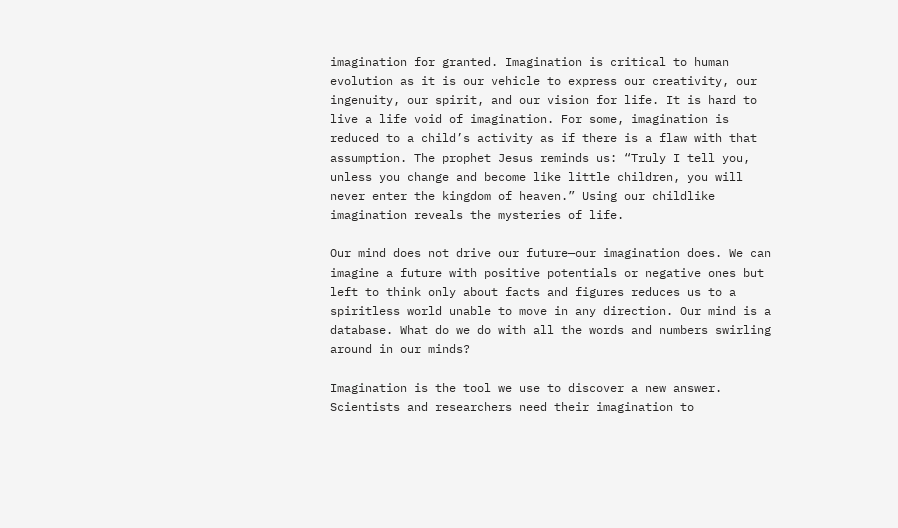imagination for granted. Imagination is critical to human evolution as it is our vehicle to express our creativity, our ingenuity, our spirit, and our vision for life. It is hard to live a life void of imagination. For some, imagination is reduced to a child’s activity as if there is a flaw with that assumption. The prophet Jesus reminds us: “Truly I tell you, unless you change and become like little children, you will never enter the kingdom of heaven.” Using our childlike imagination reveals the mysteries of life.

Our mind does not drive our future—our imagination does. We can imagine a future with positive potentials or negative ones but left to think only about facts and figures reduces us to a spiritless world unable to move in any direction. Our mind is a database. What do we do with all the words and numbers swirling around in our minds?

Imagination is the tool we use to discover a new answer. Scientists and researchers need their imagination to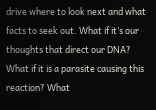drive where to look next and what facts to seek out. What if it’s our thoughts that direct our DNA? What if it is a parasite causing this reaction? What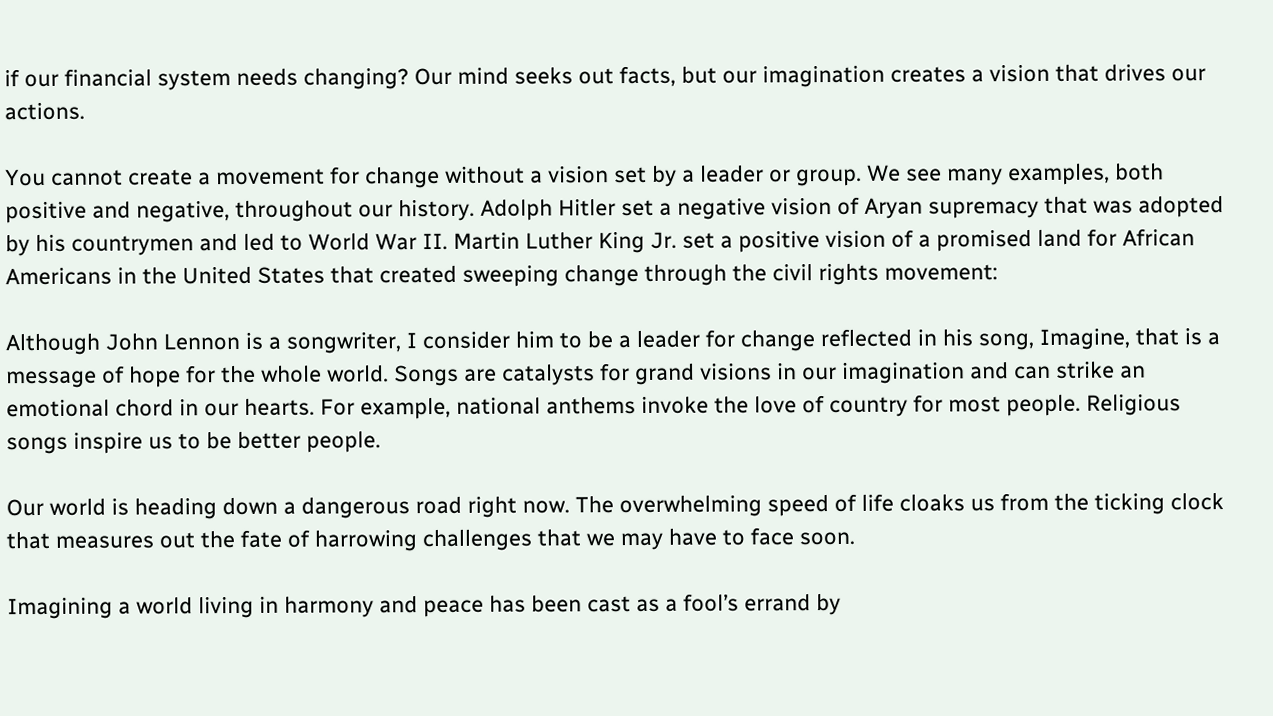if our financial system needs changing? Our mind seeks out facts, but our imagination creates a vision that drives our actions.

You cannot create a movement for change without a vision set by a leader or group. We see many examples, both positive and negative, throughout our history. Adolph Hitler set a negative vision of Aryan supremacy that was adopted by his countrymen and led to World War II. Martin Luther King Jr. set a positive vision of a promised land for African Americans in the United States that created sweeping change through the civil rights movement:

Although John Lennon is a songwriter, I consider him to be a leader for change reflected in his song, Imagine, that is a message of hope for the whole world. Songs are catalysts for grand visions in our imagination and can strike an emotional chord in our hearts. For example, national anthems invoke the love of country for most people. Religious songs inspire us to be better people.

Our world is heading down a dangerous road right now. The overwhelming speed of life cloaks us from the ticking clock that measures out the fate of harrowing challenges that we may have to face soon.

Imagining a world living in harmony and peace has been cast as a fool’s errand by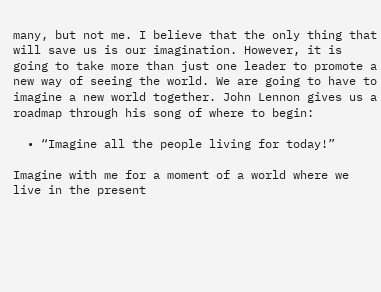many, but not me. I believe that the only thing that will save us is our imagination. However, it is going to take more than just one leader to promote a new way of seeing the world. We are going to have to imagine a new world together. John Lennon gives us a roadmap through his song of where to begin:

  • “Imagine all the people living for today!”

Imagine with me for a moment of a world where we live in the present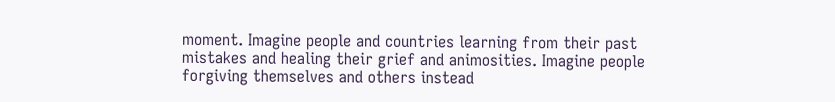moment. Imagine people and countries learning from their past mistakes and healing their grief and animosities. Imagine people forgiving themselves and others instead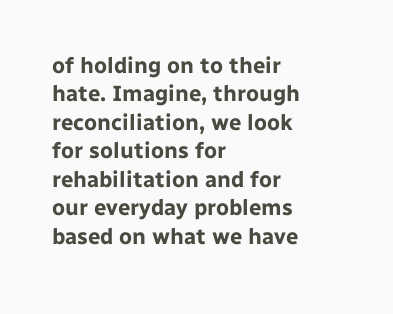of holding on to their hate. Imagine, through reconciliation, we look for solutions for rehabilitation and for our everyday problems based on what we have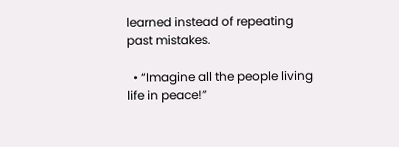learned instead of repeating past mistakes.

  • “Imagine all the people living life in peace!”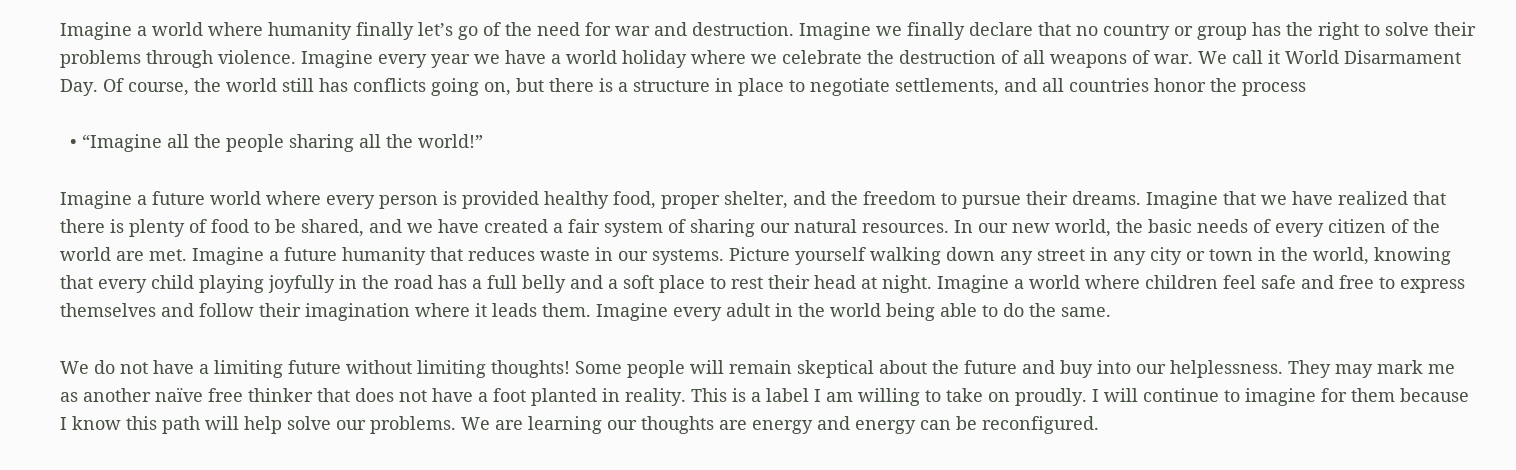Imagine a world where humanity finally let’s go of the need for war and destruction. Imagine we finally declare that no country or group has the right to solve their problems through violence. Imagine every year we have a world holiday where we celebrate the destruction of all weapons of war. We call it World Disarmament Day. Of course, the world still has conflicts going on, but there is a structure in place to negotiate settlements, and all countries honor the process

  • “Imagine all the people sharing all the world!”

Imagine a future world where every person is provided healthy food, proper shelter, and the freedom to pursue their dreams. Imagine that we have realized that there is plenty of food to be shared, and we have created a fair system of sharing our natural resources. In our new world, the basic needs of every citizen of the world are met. Imagine a future humanity that reduces waste in our systems. Picture yourself walking down any street in any city or town in the world, knowing that every child playing joyfully in the road has a full belly and a soft place to rest their head at night. Imagine a world where children feel safe and free to express themselves and follow their imagination where it leads them. Imagine every adult in the world being able to do the same.

We do not have a limiting future without limiting thoughts! Some people will remain skeptical about the future and buy into our helplessness. They may mark me as another naïve free thinker that does not have a foot planted in reality. This is a label I am willing to take on proudly. I will continue to imagine for them because I know this path will help solve our problems. We are learning our thoughts are energy and energy can be reconfigured.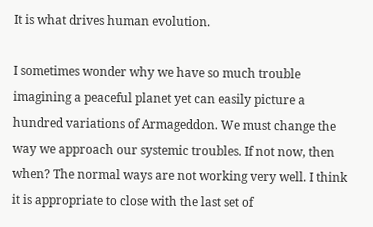It is what drives human evolution.

I sometimes wonder why we have so much trouble imagining a peaceful planet yet can easily picture a hundred variations of Armageddon. We must change the way we approach our systemic troubles. If not now, then when? The normal ways are not working very well. I think it is appropriate to close with the last set of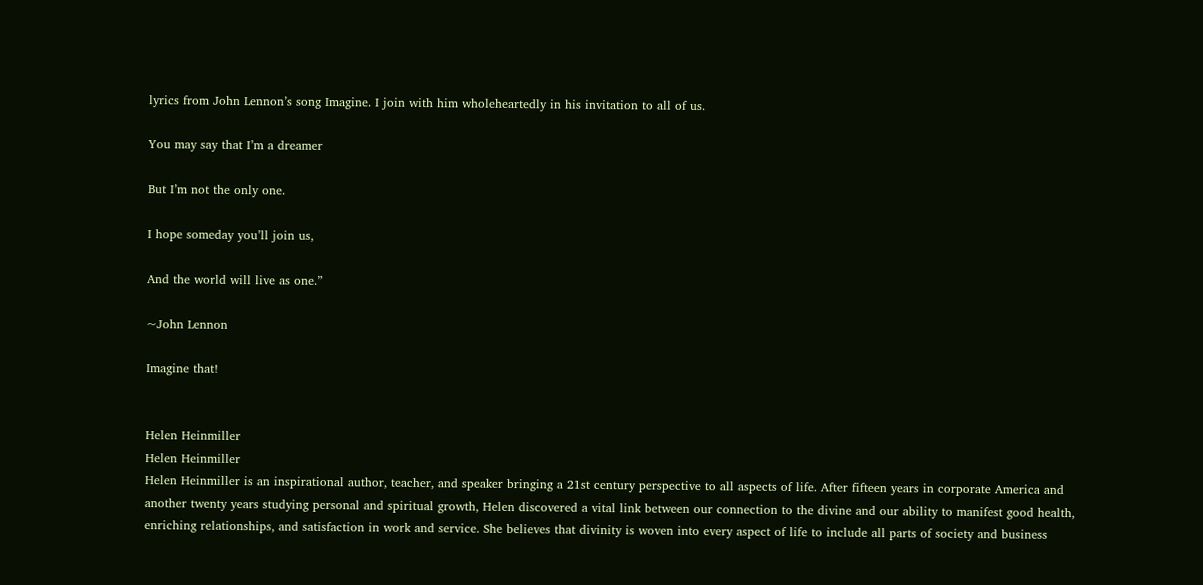lyrics from John Lennon’s song Imagine. I join with him wholeheartedly in his invitation to all of us.

You may say that I’m a dreamer

But I’m not the only one.

I hope someday you’ll join us,

And the world will live as one.”

~John Lennon

Imagine that!


Helen Heinmiller
Helen Heinmiller
Helen Heinmiller is an inspirational author, teacher, and speaker bringing a 21st century perspective to all aspects of life. After fifteen years in corporate America and another twenty years studying personal and spiritual growth, Helen discovered a vital link between our connection to the divine and our ability to manifest good health, enriching relationships, and satisfaction in work and service. She believes that divinity is woven into every aspect of life to include all parts of society and business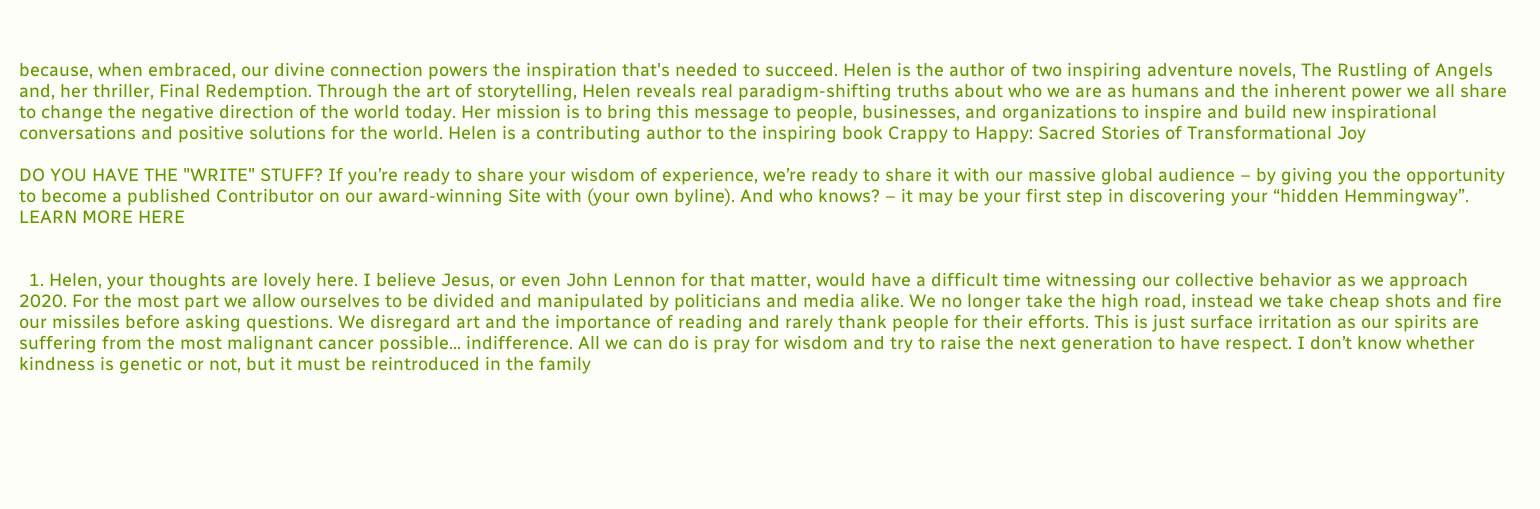because, when embraced, our divine connection powers the inspiration that's needed to succeed. Helen is the author of two inspiring adventure novels, The Rustling of Angels and, her thriller, Final Redemption. Through the art of storytelling, Helen reveals real paradigm-shifting truths about who we are as humans and the inherent power we all share to change the negative direction of the world today. Her mission is to bring this message to people, businesses, and organizations to inspire and build new inspirational conversations and positive solutions for the world. Helen is a contributing author to the inspiring book Crappy to Happy: Sacred Stories of Transformational Joy

DO YOU HAVE THE "WRITE" STUFF? If you’re ready to share your wisdom of experience, we’re ready to share it with our massive global audience – by giving you the opportunity to become a published Contributor on our award-winning Site with (your own byline). And who knows? – it may be your first step in discovering your “hidden Hemmingway”. LEARN MORE HERE


  1. Helen, your thoughts are lovely here. I believe Jesus, or even John Lennon for that matter, would have a difficult time witnessing our collective behavior as we approach 2020. For the most part we allow ourselves to be divided and manipulated by politicians and media alike. We no longer take the high road, instead we take cheap shots and fire our missiles before asking questions. We disregard art and the importance of reading and rarely thank people for their efforts. This is just surface irritation as our spirits are suffering from the most malignant cancer possible… indifference. All we can do is pray for wisdom and try to raise the next generation to have respect. I don’t know whether kindness is genetic or not, but it must be reintroduced in the family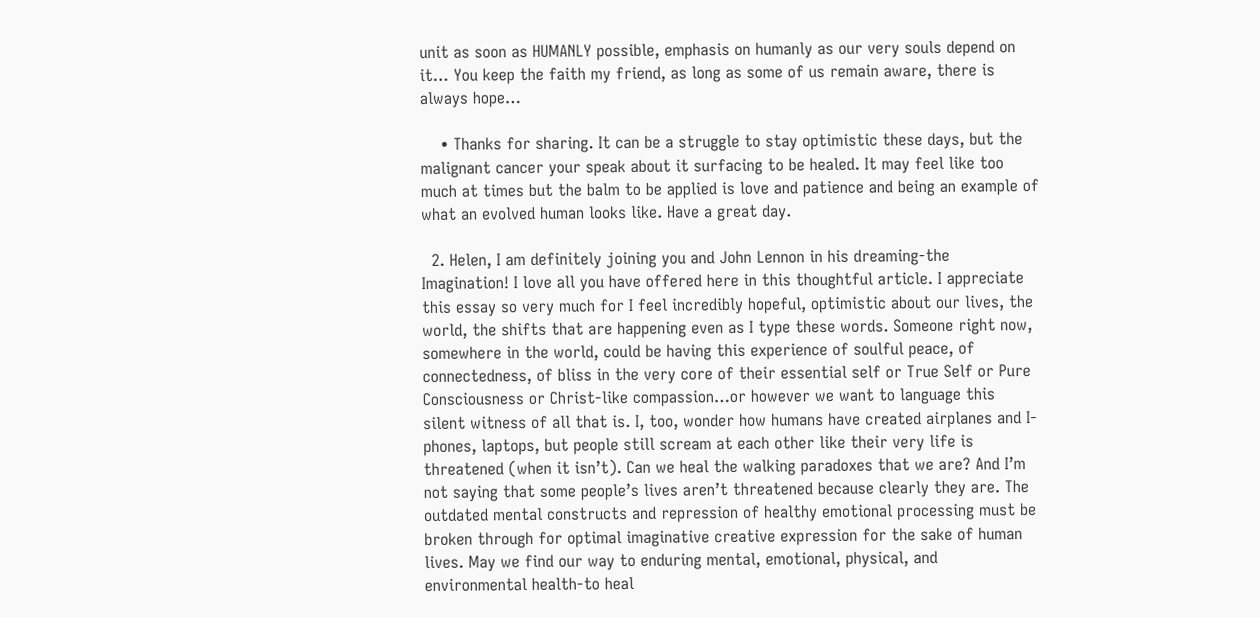unit as soon as HUMANLY possible, emphasis on humanly as our very souls depend on it… You keep the faith my friend, as long as some of us remain aware, there is always hope…

    • Thanks for sharing. It can be a struggle to stay optimistic these days, but the malignant cancer your speak about it surfacing to be healed. It may feel like too much at times but the balm to be applied is love and patience and being an example of what an evolved human looks like. Have a great day.

  2. Helen, I am definitely joining you and John Lennon in his dreaming-the Imagination! I love all you have offered here in this thoughtful article. I appreciate this essay so very much for I feel incredibly hopeful, optimistic about our lives, the world, the shifts that are happening even as I type these words. Someone right now, somewhere in the world, could be having this experience of soulful peace, of connectedness, of bliss in the very core of their essential self or True Self or Pure Consciousness or Christ-like compassion…or however we want to language this silent witness of all that is. I, too, wonder how humans have created airplanes and I-phones, laptops, but people still scream at each other like their very life is threatened (when it isn’t). Can we heal the walking paradoxes that we are? And I’m not saying that some people’s lives aren’t threatened because clearly they are. The outdated mental constructs and repression of healthy emotional processing must be broken through for optimal imaginative creative expression for the sake of human lives. May we find our way to enduring mental, emotional, physical, and environmental health-to heal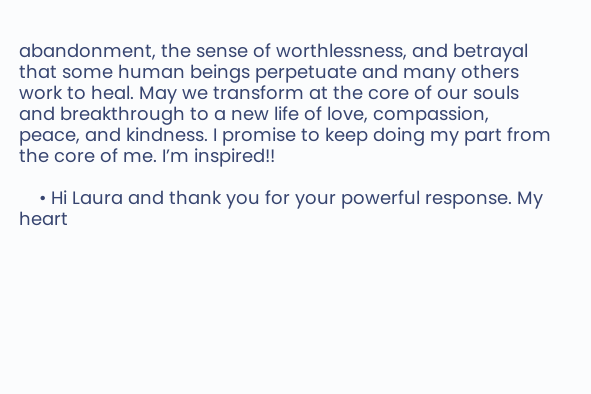abandonment, the sense of worthlessness, and betrayal that some human beings perpetuate and many others work to heal. May we transform at the core of our souls and breakthrough to a new life of love, compassion, peace, and kindness. I promise to keep doing my part from the core of me. I’m inspired!!

    • Hi Laura and thank you for your powerful response. My heart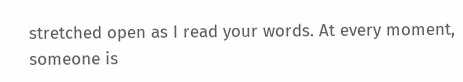stretched open as I read your words. At every moment, someone is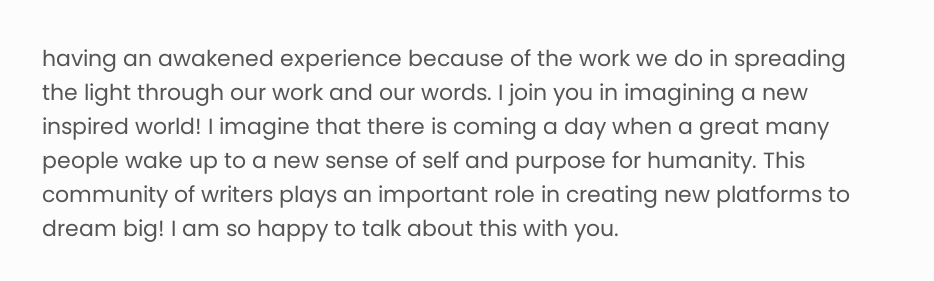having an awakened experience because of the work we do in spreading the light through our work and our words. I join you in imagining a new inspired world! I imagine that there is coming a day when a great many people wake up to a new sense of self and purpose for humanity. This community of writers plays an important role in creating new platforms to dream big! I am so happy to talk about this with you.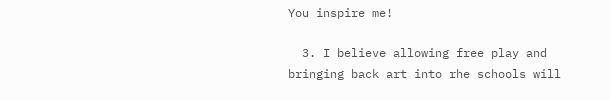You inspire me!

  3. I believe allowing free play and bringing back art into rhe schools will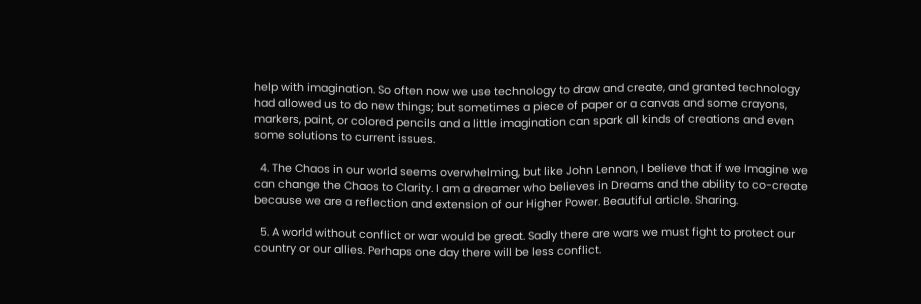help with imagination. So often now we use technology to draw and create, and granted technology had allowed us to do new things; but sometimes a piece of paper or a canvas and some crayons, markers, paint, or colored pencils and a little imagination can spark all kinds of creations and even some solutions to current issues.

  4. The Chaos in our world seems overwhelming, but like John Lennon, I believe that if we Imagine we can change the Chaos to Clarity. I am a dreamer who believes in Dreams and the ability to co-create because we are a reflection and extension of our Higher Power. Beautiful article. Sharing.

  5. A world without conflict or war would be great. Sadly there are wars we must fight to protect our country or our allies. Perhaps one day there will be less conflict.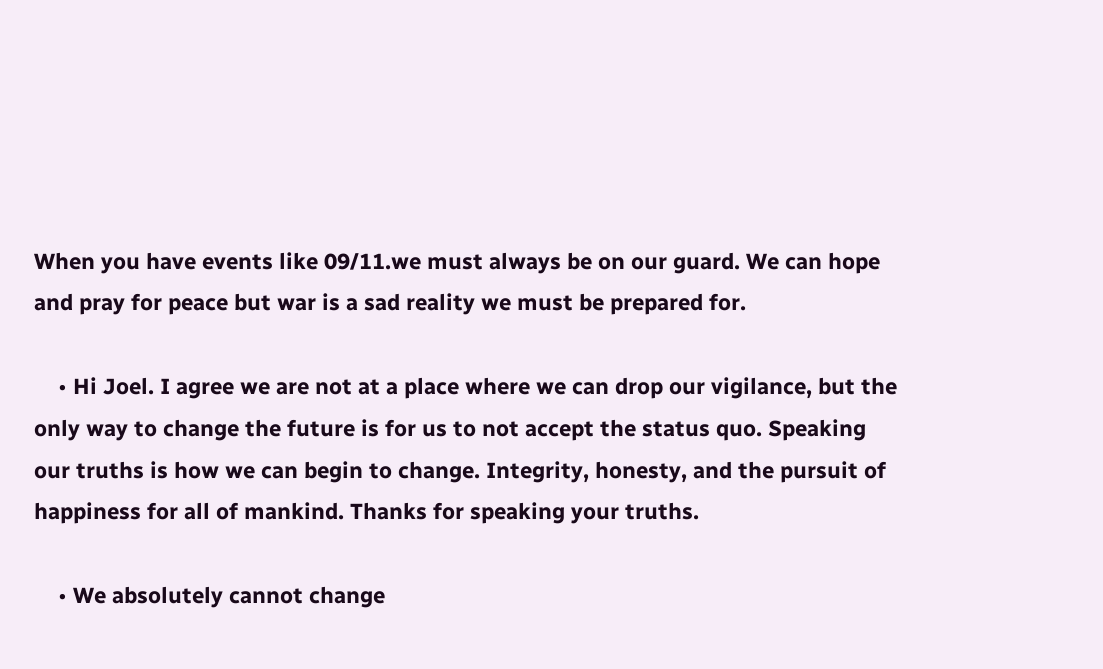When you have events like 09/11.we must always be on our guard. We can hope and pray for peace but war is a sad reality we must be prepared for.

    • Hi Joel. I agree we are not at a place where we can drop our vigilance, but the only way to change the future is for us to not accept the status quo. Speaking our truths is how we can begin to change. Integrity, honesty, and the pursuit of happiness for all of mankind. Thanks for speaking your truths.

    • We absolutely cannot change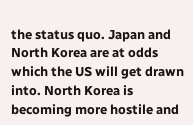the status quo. Japan and North Korea are at odds which the US will get drawn into. North Korea is becoming more hostile and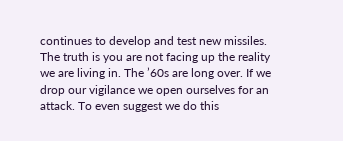continues to develop and test new missiles. The truth is you are not facing up the reality we are living in. The ’60s are long over. If we drop our vigilance we open ourselves for an attack. To even suggest we do this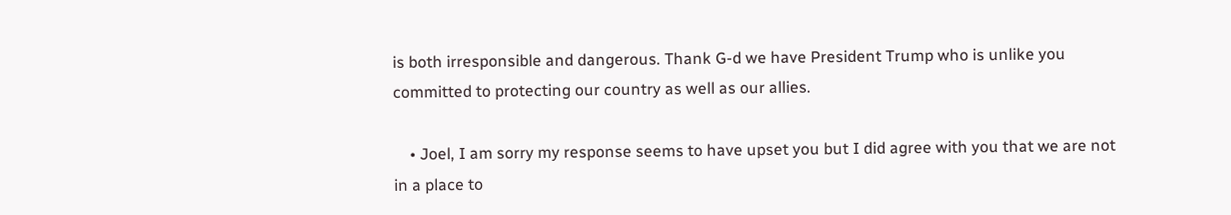is both irresponsible and dangerous. Thank G-d we have President Trump who is unlike you committed to protecting our country as well as our allies.

    • Joel, I am sorry my response seems to have upset you but I did agree with you that we are not in a place to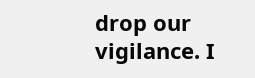drop our vigilance. I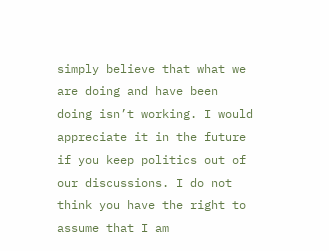simply believe that what we are doing and have been doing isn’t working. I would appreciate it in the future if you keep politics out of our discussions. I do not think you have the right to assume that I am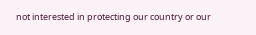not interested in protecting our country or our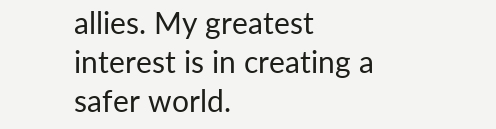allies. My greatest interest is in creating a safer world.